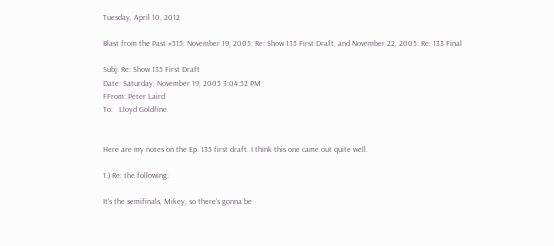Tuesday, April 10, 2012

Blast from the Past #515: November 19, 2005: Re: Show 135 First Draft, and November 22, 2005: Re: 133 Final

Subj: Re: Show 135 First Draft
Date: Saturday, November 19, 2005 3:04:52 PM
FFrom: Peter Laird
To:   Lloyd Goldfine


Here are my notes on the Ep. 135 first draft. I think this one came out quite well.

1.) Re: the following:

It’s the semifinals, Mikey, so there’s gonna be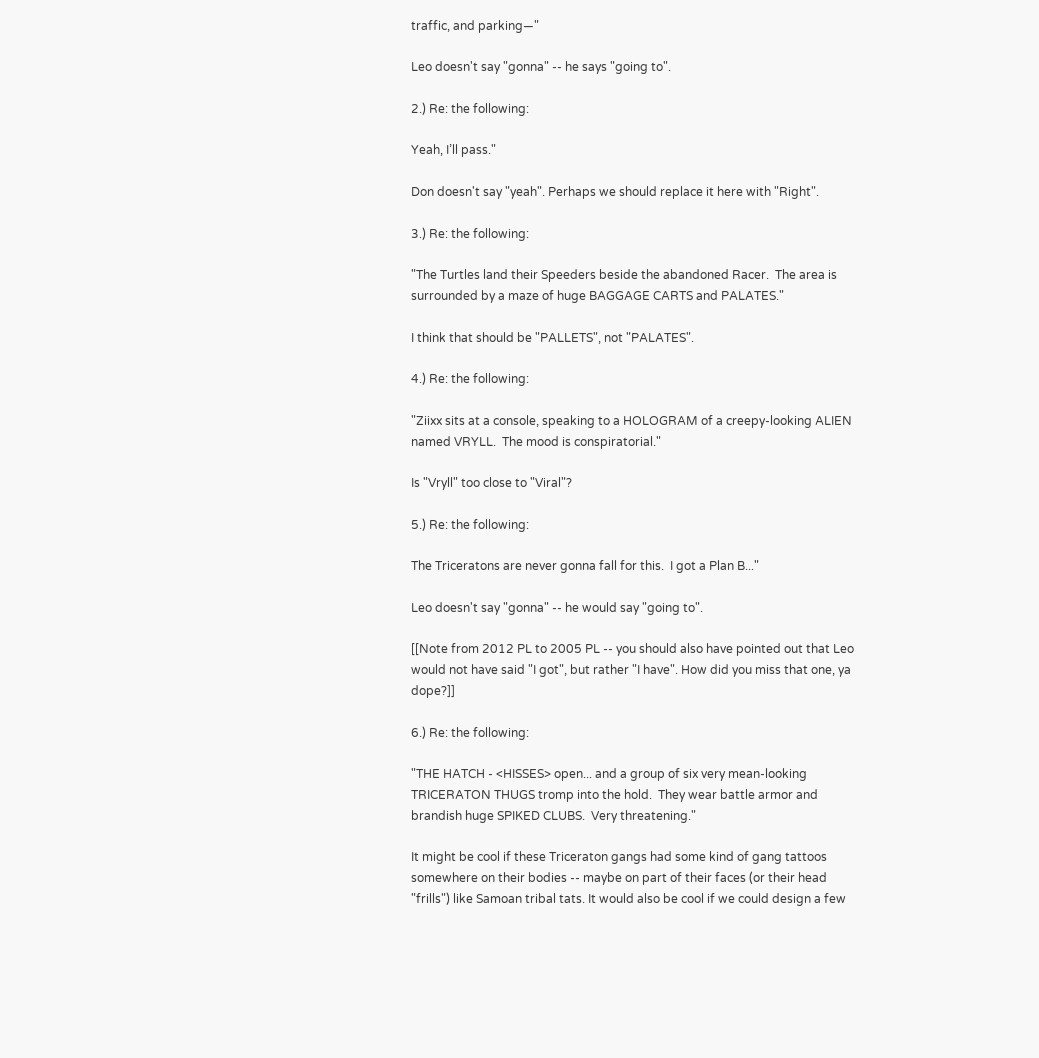traffic, and parking—"

Leo doesn't say "gonna" -- he says "going to".

2.) Re: the following:

Yeah, I’ll pass."

Don doesn't say "yeah". Perhaps we should replace it here with "Right".

3.) Re: the following:

"The Turtles land their Speeders beside the abandoned Racer.  The area is surrounded by a maze of huge BAGGAGE CARTS and PALATES."

I think that should be "PALLETS", not "PALATES".

4.) Re: the following:

"Ziixx sits at a console, speaking to a HOLOGRAM of a creepy-looking ALIEN named VRYLL.  The mood is conspiratorial."

Is "Vryll" too close to "Viral"?

5.) Re: the following:

The Triceratons are never gonna fall for this.  I got a Plan B..."

Leo doesn't say "gonna" -- he would say "going to".

[[Note from 2012 PL to 2005 PL -- you should also have pointed out that Leo would not have said "I got", but rather "I have". How did you miss that one, ya dope?]]

6.) Re: the following:

"THE HATCH - <HISSES> open... and a group of six very mean-looking TRICERATON THUGS tromp into the hold.  They wear battle armor and brandish huge SPIKED CLUBS.  Very threatening."

It might be cool if these Triceraton gangs had some kind of gang tattoos somewhere on their bodies -- maybe on part of their faces (or their head "frills") like Samoan tribal tats. It would also be cool if we could design a few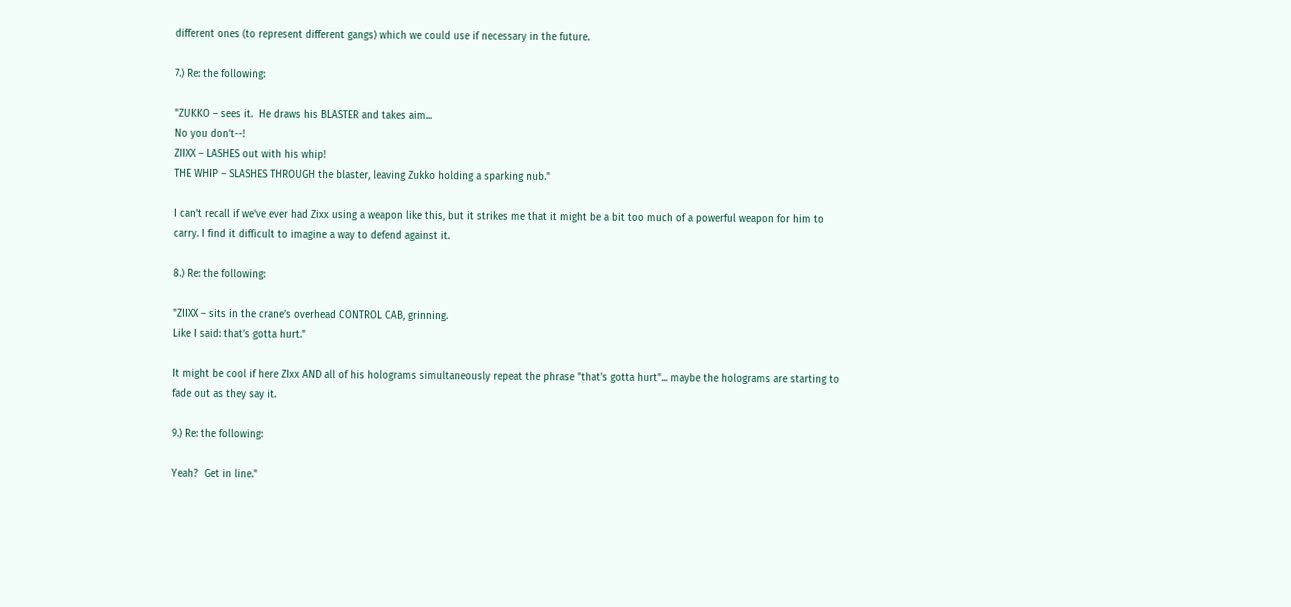different ones (to represent different gangs) which we could use if necessary in the future.

7.) Re: the following:

"ZUKKO – sees it.  He draws his BLASTER and takes aim...
No you don’t--!
ZIIXX – LASHES out with his whip!
THE WHIP – SLASHES THROUGH the blaster, leaving Zukko holding a sparking nub."

I can't recall if we've ever had Zixx using a weapon like this, but it strikes me that it might be a bit too much of a powerful weapon for him to carry. I find it difficult to imagine a way to defend against it.

8.) Re: the following:

"ZIIXX – sits in the crane’s overhead CONTROL CAB, grinning.
Like I said: that’s gotta hurt."

It might be cool if here ZIxx AND all of his holograms simultaneously repeat the phrase "that's gotta hurt"... maybe the holograms are starting to fade out as they say it.

9.) Re: the following:

Yeah?  Get in line."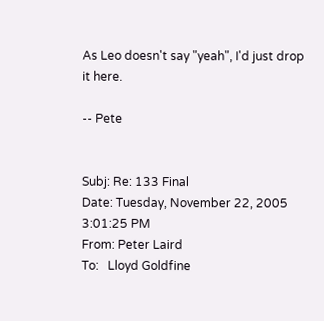As Leo doesn't say "yeah", I'd just drop it here.

-- Pete


Subj: Re: 133 Final
Date: Tuesday, November 22, 2005 3:01:25 PM
From: Peter Laird
To:   Lloyd Goldfine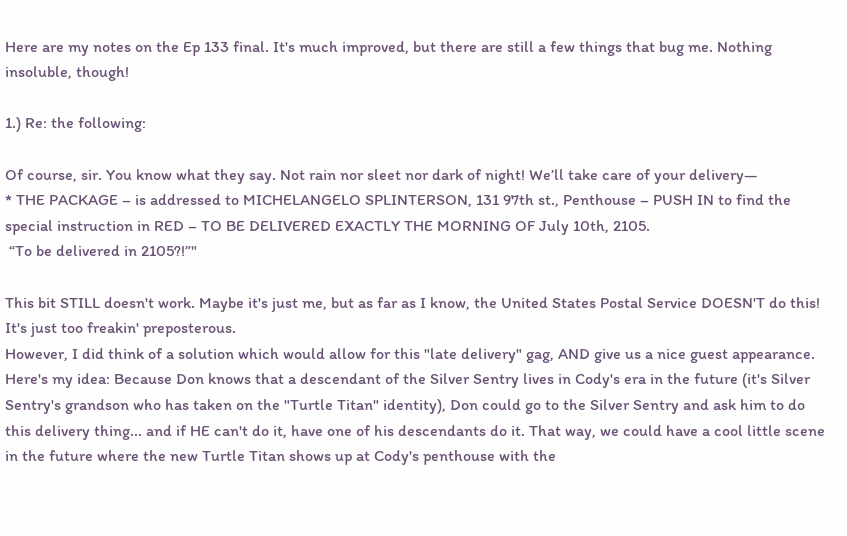Here are my notes on the Ep 133 final. It's much improved, but there are still a few things that bug me. Nothing insoluble, though!

1.) Re: the following:

Of course, sir. You know what they say. Not rain nor sleet nor dark of night! We’ll take care of your delivery—
* THE PACKAGE – is addressed to MICHELANGELO SPLINTERSON, 131 97th st., Penthouse – PUSH IN to find the special instruction in RED – TO BE DELIVERED EXACTLY THE MORNING OF July 10th, 2105.
 “To be delivered in 2105?!”"

This bit STILL doesn't work. Maybe it's just me, but as far as I know, the United States Postal Service DOESN'T do this! It's just too freakin' preposterous.
However, I did think of a solution which would allow for this "late delivery" gag, AND give us a nice guest appearance. Here's my idea: Because Don knows that a descendant of the Silver Sentry lives in Cody's era in the future (it's Silver Sentry's grandson who has taken on the "Turtle Titan" identity), Don could go to the Silver Sentry and ask him to do this delivery thing... and if HE can't do it, have one of his descendants do it. That way, we could have a cool little scene in the future where the new Turtle Titan shows up at Cody's penthouse with the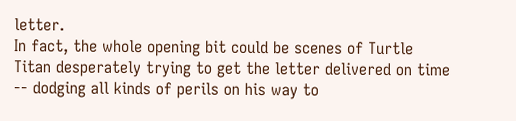letter.
In fact, the whole opening bit could be scenes of Turtle Titan desperately trying to get the letter delivered on time -- dodging all kinds of perils on his way to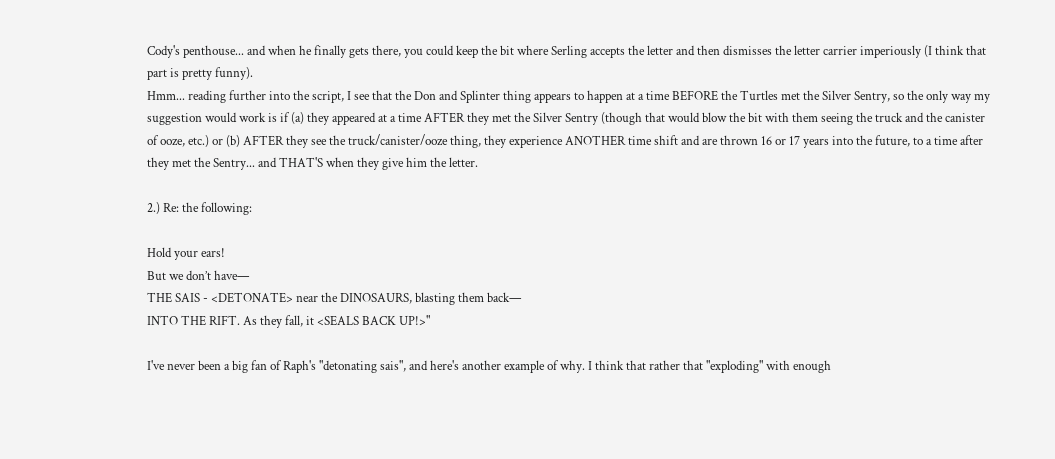Cody's penthouse... and when he finally gets there, you could keep the bit where Serling accepts the letter and then dismisses the letter carrier imperiously (I think that part is pretty funny).
Hmm... reading further into the script, I see that the Don and Splinter thing appears to happen at a time BEFORE the Turtles met the Silver Sentry, so the only way my suggestion would work is if (a) they appeared at a time AFTER they met the Silver Sentry (though that would blow the bit with them seeing the truck and the canister of ooze, etc.) or (b) AFTER they see the truck/canister/ooze thing, they experience ANOTHER time shift and are thrown 16 or 17 years into the future, to a time after they met the Sentry... and THAT'S when they give him the letter.

2.) Re: the following:

Hold your ears!
But we don’t have—
THE SAIS - <DETONATE> near the DINOSAURS, blasting them back—
INTO THE RIFT. As they fall, it <SEALS BACK UP!>"

I've never been a big fan of Raph's "detonating sais", and here's another example of why. I think that rather that "exploding" with enough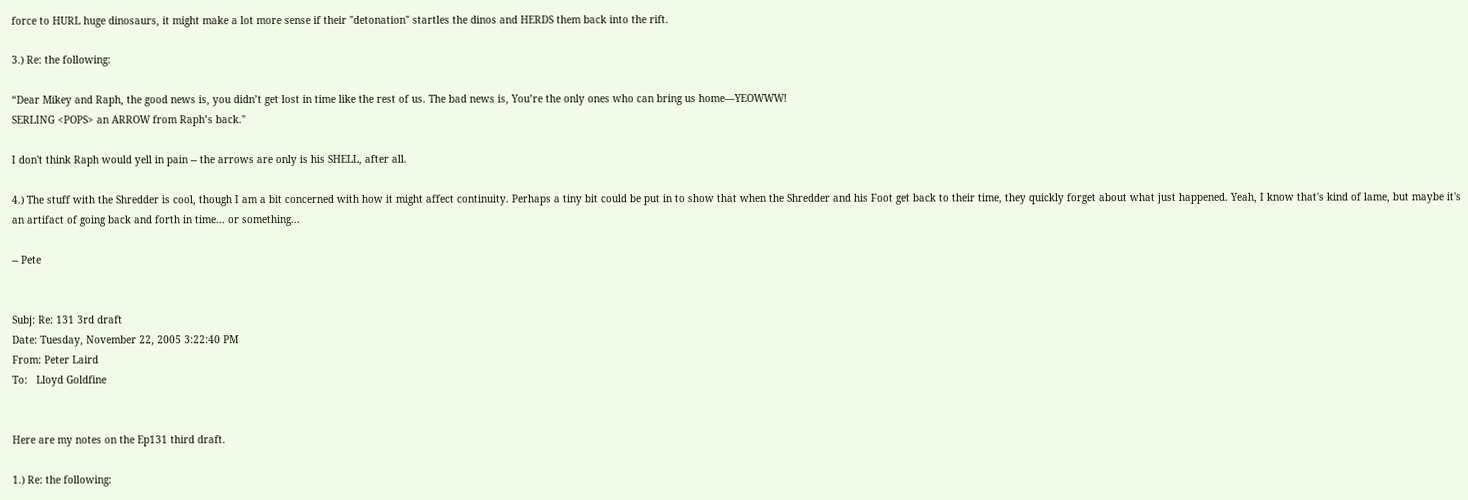force to HURL huge dinosaurs, it might make a lot more sense if their "detonation" startles the dinos and HERDS them back into the rift.

3.) Re: the following:

“Dear Mikey and Raph, the good news is, you didn’t get lost in time like the rest of us. The bad news is, You’re the only ones who can bring us home—YEOWWW!
SERLING <POPS> an ARROW from Raph’s back."

I don't think Raph would yell in pain -- the arrows are only is his SHELL, after all.

4.) The stuff with the Shredder is cool, though I am a bit concerned with how it might affect continuity. Perhaps a tiny bit could be put in to show that when the Shredder and his Foot get back to their time, they quickly forget about what just happened. Yeah, I know that's kind of lame, but maybe it's an artifact of going back and forth in time... or something...

-- Pete


Subj: Re: 131 3rd draft
Date: Tuesday, November 22, 2005 3:22:40 PM
From: Peter Laird
To:   Lloyd Goldfine


Here are my notes on the Ep131 third draft.

1.) Re: the following: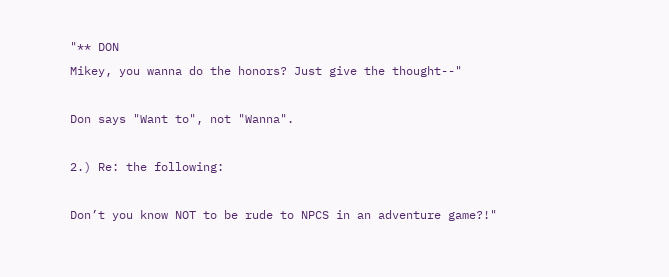"** DON
Mikey, you wanna do the honors? Just give the thought--"

Don says "Want to", not "Wanna".

2.) Re: the following:

Don’t you know NOT to be rude to NPCS in an adventure game?!"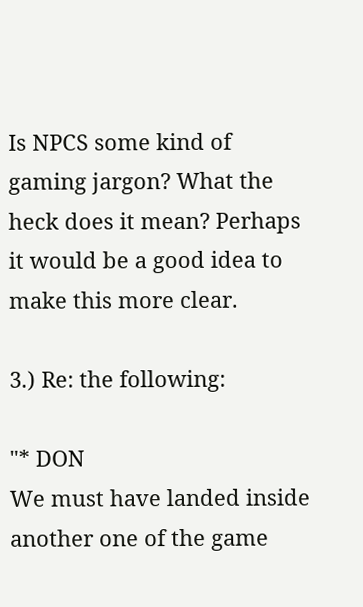Is NPCS some kind of gaming jargon? What the heck does it mean? Perhaps it would be a good idea to make this more clear.

3.) Re: the following:

"* DON
We must have landed inside another one of the game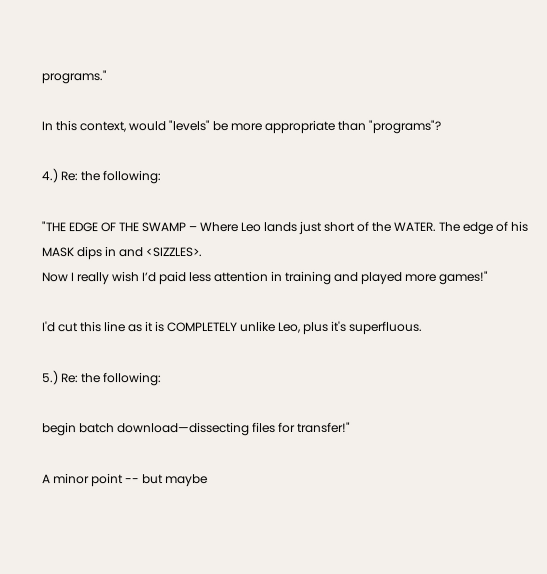programs."

In this context, would "levels" be more appropriate than "programs"?

4.) Re: the following:

"THE EDGE OF THE SWAMP – Where Leo lands just short of the WATER. The edge of his MASK dips in and <SIZZLES>.
Now I really wish I’d paid less attention in training and played more games!"

I'd cut this line as it is COMPLETELY unlike Leo, plus it's superfluous.

5.) Re: the following:

begin batch download—dissecting files for transfer!"

A minor point -- but maybe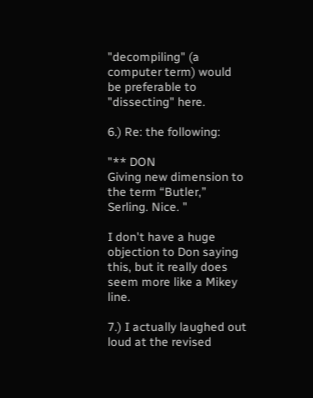"decompiling" (a computer term) would be preferable to "dissecting" here.

6.) Re: the following:

"** DON
Giving new dimension to the term “Butler,” Serling. Nice. "

I don't have a huge objection to Don saying this, but it really does seem more like a Mikey line.

7.) I actually laughed out loud at the revised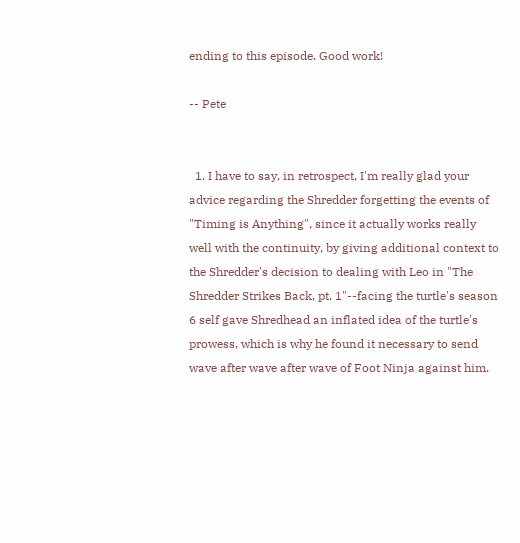ending to this episode. Good work!

-- Pete


  1. I have to say, in retrospect, I'm really glad your advice regarding the Shredder forgetting the events of "Timing is Anything", since it actually works really well with the continuity, by giving additional context to the Shredder's decision to dealing with Leo in "The Shredder Strikes Back, pt. 1"--facing the turtle's season 6 self gave Shredhead an inflated idea of the turtle's prowess, which is why he found it necessary to send wave after wave after wave of Foot Ninja against him.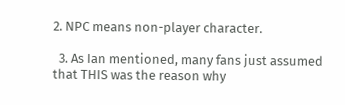2. NPC means non-player character.

  3. As Ian mentioned, many fans just assumed that THIS was the reason why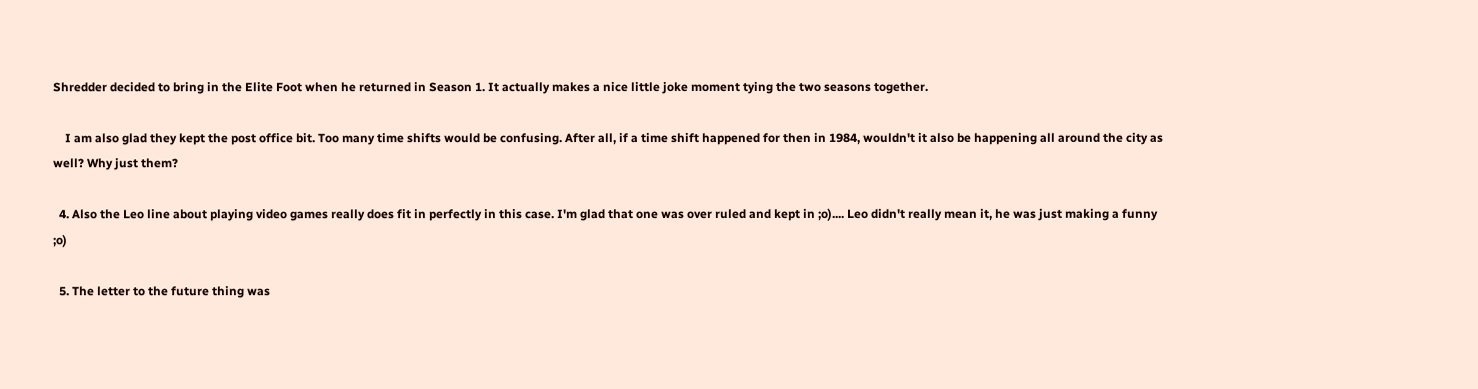Shredder decided to bring in the Elite Foot when he returned in Season 1. It actually makes a nice little joke moment tying the two seasons together.

    I am also glad they kept the post office bit. Too many time shifts would be confusing. After all, if a time shift happened for then in 1984, wouldn't it also be happening all around the city as well? Why just them?

  4. Also the Leo line about playing video games really does fit in perfectly in this case. I'm glad that one was over ruled and kept in ;o).... Leo didn't really mean it, he was just making a funny ;o)

  5. The letter to the future thing was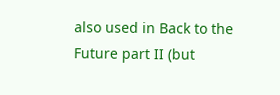also used in Back to the Future part II (but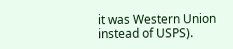it was Western Union instead of USPS).